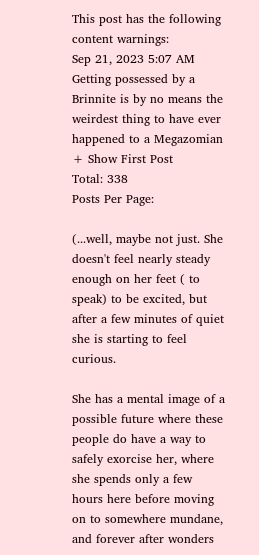This post has the following content warnings:
Sep 21, 2023 5:07 AM
Getting possessed by a Brinnite is by no means the weirdest thing to have ever happened to a Megazomian
+ Show First Post
Total: 338
Posts Per Page:

(...well, maybe not just. She doesn't feel nearly steady enough on her feet ( to speak) to be excited, but after a few minutes of quiet she is starting to feel curious.

She has a mental image of a possible future where these people do have a way to safely exorcise her, where she spends only a few hours here before moving on to somewhere mundane, and forever after wonders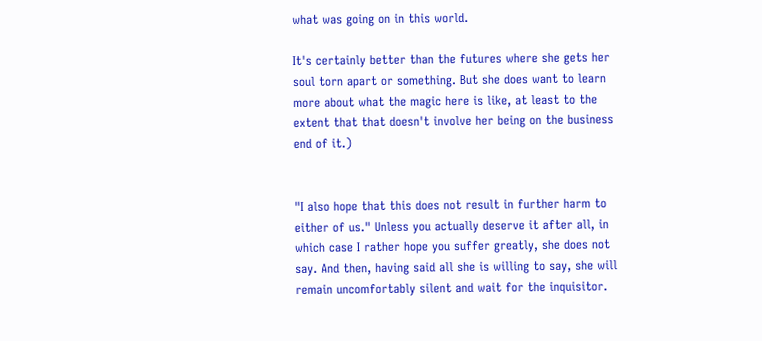what was going on in this world.

It's certainly better than the futures where she gets her soul torn apart or something. But she does want to learn more about what the magic here is like, at least to the extent that that doesn't involve her being on the business end of it.)


"I also hope that this does not result in further harm to either of us." Unless you actually deserve it after all, in which case I rather hope you suffer greatly, she does not say. And then, having said all she is willing to say, she will remain uncomfortably silent and wait for the inquisitor.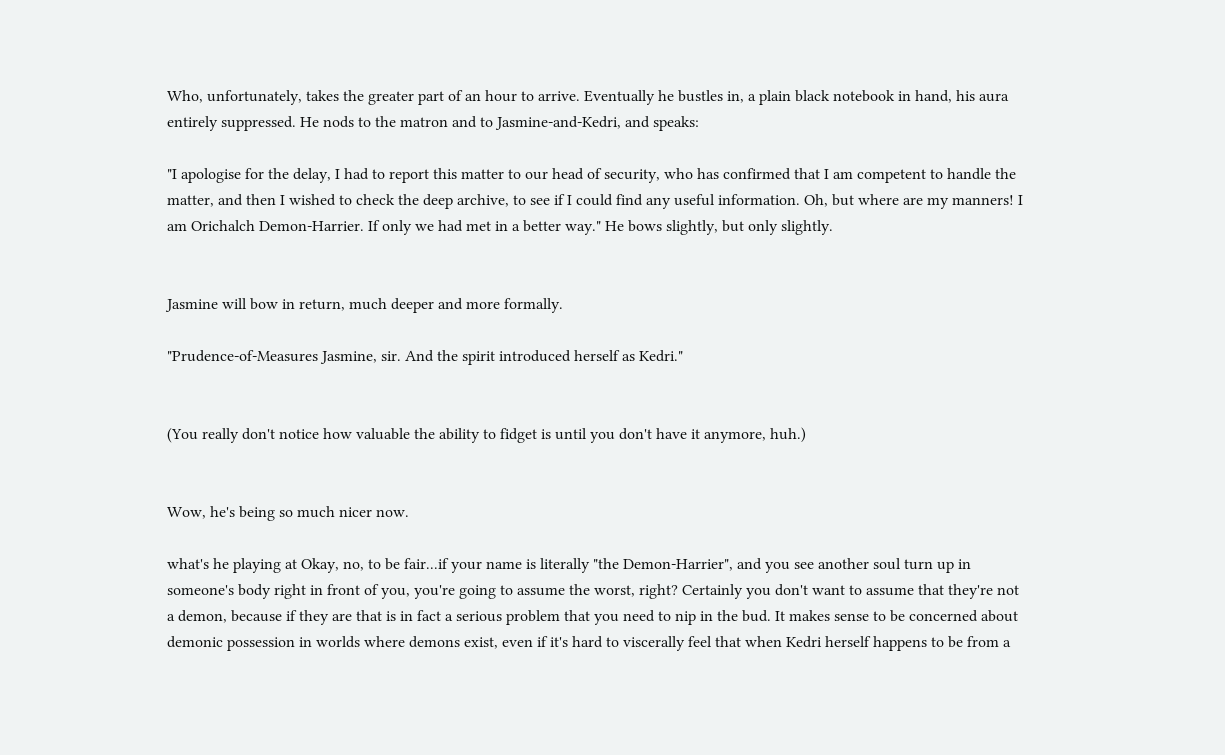Who, unfortunately, takes the greater part of an hour to arrive. Eventually he bustles in, a plain black notebook in hand, his aura entirely suppressed. He nods to the matron and to Jasmine-and-Kedri, and speaks:

"I apologise for the delay, I had to report this matter to our head of security, who has confirmed that I am competent to handle the matter, and then I wished to check the deep archive, to see if I could find any useful information. Oh, but where are my manners! I am Orichalch Demon-Harrier. If only we had met in a better way." He bows slightly, but only slightly.


Jasmine will bow in return, much deeper and more formally.

"Prudence-of-Measures Jasmine, sir. And the spirit introduced herself as Kedri."


(You really don't notice how valuable the ability to fidget is until you don't have it anymore, huh.)


Wow, he's being so much nicer now.

what's he playing at Okay, no, to be fair...if your name is literally "the Demon-Harrier", and you see another soul turn up in someone's body right in front of you, you're going to assume the worst, right? Certainly you don't want to assume that they're not a demon, because if they are that is in fact a serious problem that you need to nip in the bud. It makes sense to be concerned about demonic possession in worlds where demons exist, even if it's hard to viscerally feel that when Kedri herself happens to be from a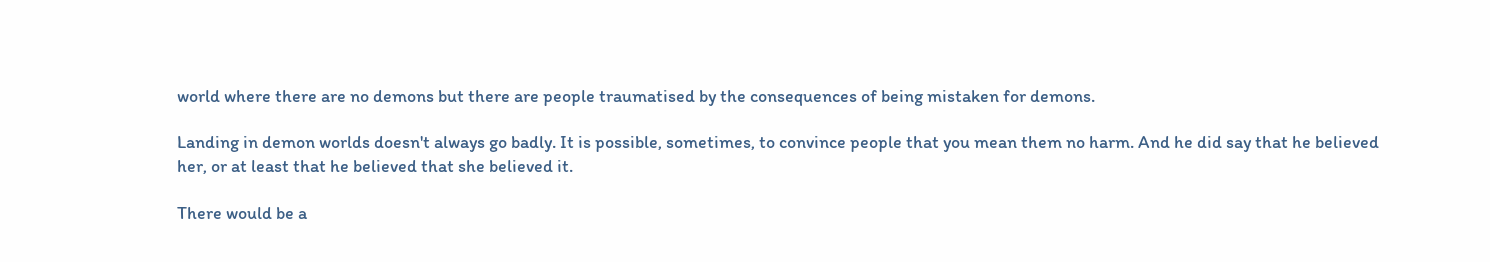world where there are no demons but there are people traumatised by the consequences of being mistaken for demons.

Landing in demon worlds doesn't always go badly. It is possible, sometimes, to convince people that you mean them no harm. And he did say that he believed her, or at least that he believed that she believed it.

There would be a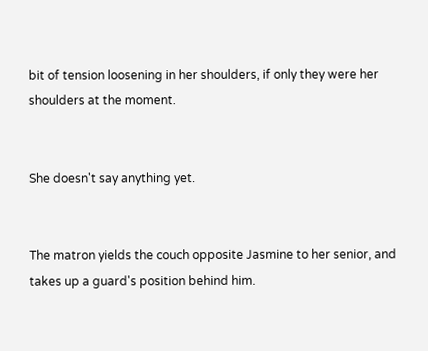bit of tension loosening in her shoulders, if only they were her shoulders at the moment.


She doesn't say anything yet.


The matron yields the couch opposite Jasmine to her senior, and takes up a guard's position behind him.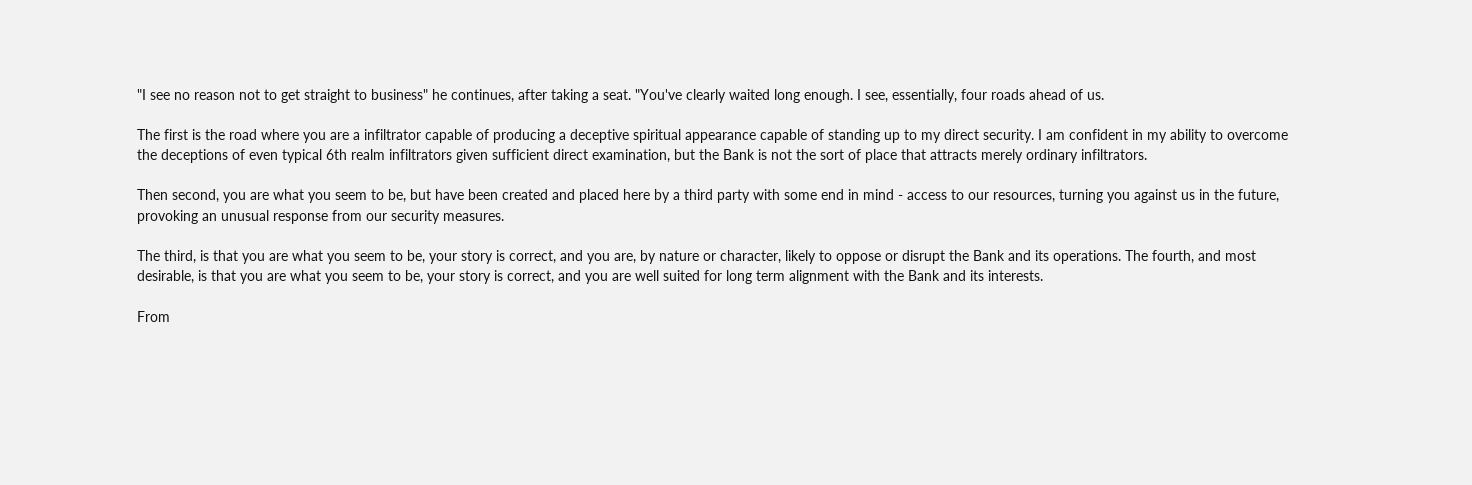"I see no reason not to get straight to business" he continues, after taking a seat. "You've clearly waited long enough. I see, essentially, four roads ahead of us.

The first is the road where you are a infiltrator capable of producing a deceptive spiritual appearance capable of standing up to my direct security. I am confident in my ability to overcome the deceptions of even typical 6th realm infiltrators given sufficient direct examination, but the Bank is not the sort of place that attracts merely ordinary infiltrators.

Then second, you are what you seem to be, but have been created and placed here by a third party with some end in mind - access to our resources, turning you against us in the future, provoking an unusual response from our security measures.

The third, is that you are what you seem to be, your story is correct, and you are, by nature or character, likely to oppose or disrupt the Bank and its operations. The fourth, and most desirable, is that you are what you seem to be, your story is correct, and you are well suited for long term alignment with the Bank and its interests.

From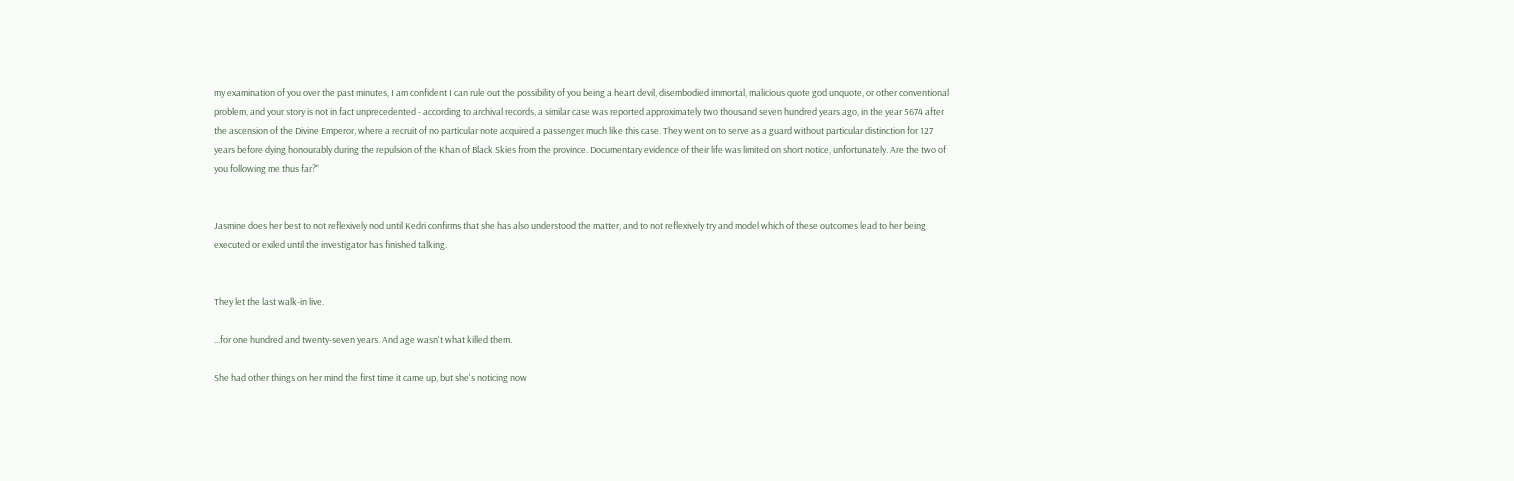my examination of you over the past minutes, I am confident I can rule out the possibility of you being a heart devil, disembodied immortal, malicious quote god unquote, or other conventional problem, and your story is not in fact unprecedented - according to archival records, a similar case was reported approximately two thousand seven hundred years ago, in the year 5674 after the ascension of the Divine Emperor, where a recruit of no particular note acquired a passenger much like this case. They went on to serve as a guard without particular distinction for 127 years before dying honourably during the repulsion of the Khan of Black Skies from the province. Documentary evidence of their life was limited on short notice, unfortunately. Are the two of you following me thus far?"


Jasmine does her best to not reflexively nod until Kedri confirms that she has also understood the matter, and to not reflexively try and model which of these outcomes lead to her being executed or exiled until the investigator has finished talking.


They let the last walk-in live.

...for one hundred and twenty-seven years. And age wasn't what killed them.

She had other things on her mind the first time it came up, but she's noticing now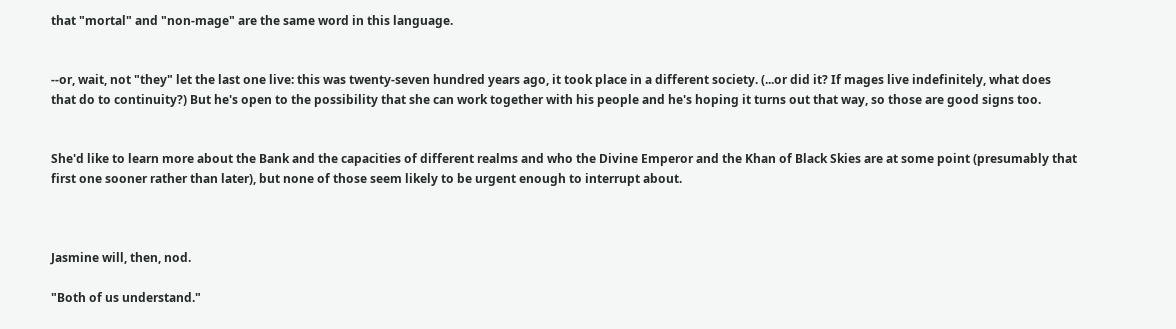that "mortal" and "non-mage" are the same word in this language.


--or, wait, not "they" let the last one live: this was twenty-seven hundred years ago, it took place in a different society. (...or did it? If mages live indefinitely, what does that do to continuity?) But he's open to the possibility that she can work together with his people and he's hoping it turns out that way, so those are good signs too.


She'd like to learn more about the Bank and the capacities of different realms and who the Divine Emperor and the Khan of Black Skies are at some point (presumably that first one sooner rather than later), but none of those seem likely to be urgent enough to interrupt about.



Jasmine will, then, nod.

"Both of us understand."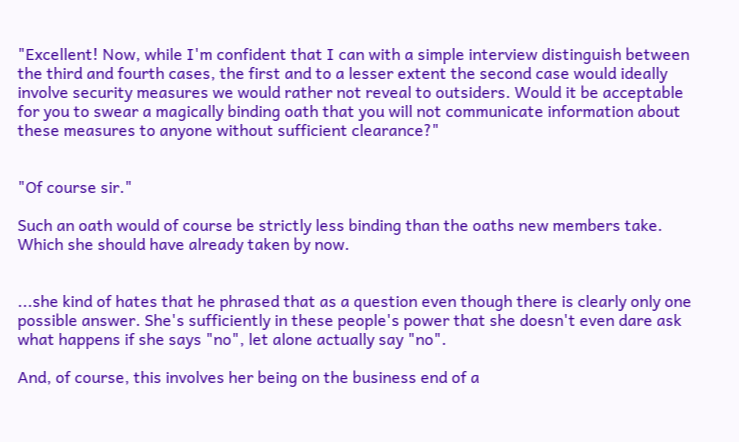"Excellent! Now, while I'm confident that I can with a simple interview distinguish between the third and fourth cases, the first and to a lesser extent the second case would ideally involve security measures we would rather not reveal to outsiders. Would it be acceptable for you to swear a magically binding oath that you will not communicate information about these measures to anyone without sufficient clearance?"


"Of course sir."

Such an oath would of course be strictly less binding than the oaths new members take. Which she should have already taken by now.


...she kind of hates that he phrased that as a question even though there is clearly only one possible answer. She's sufficiently in these people's power that she doesn't even dare ask what happens if she says "no", let alone actually say "no".

And, of course, this involves her being on the business end of a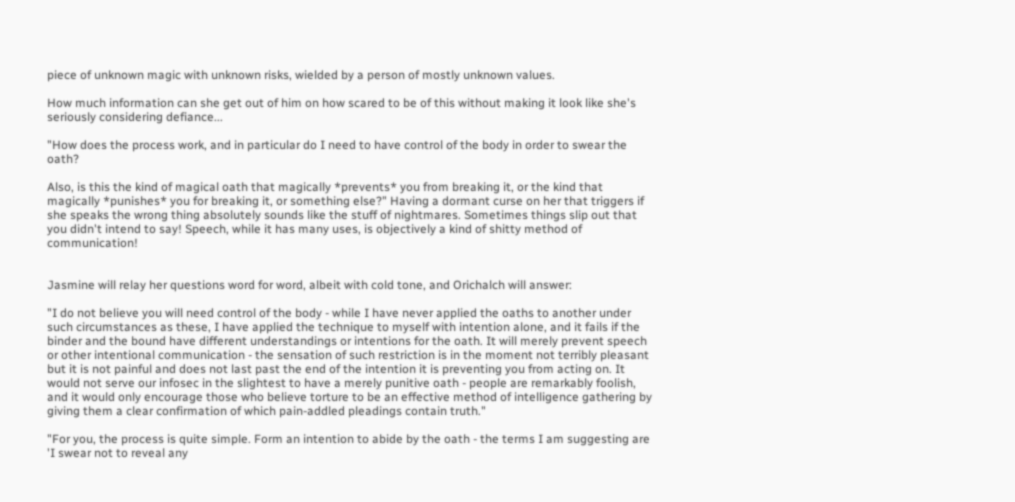piece of unknown magic with unknown risks, wielded by a person of mostly unknown values.

How much information can she get out of him on how scared to be of this without making it look like she's seriously considering defiance...

"How does the process work, and in particular do I need to have control of the body in order to swear the oath?

Also, is this the kind of magical oath that magically *prevents* you from breaking it, or the kind that magically *punishes* you for breaking it, or something else?" Having a dormant curse on her that triggers if she speaks the wrong thing absolutely sounds like the stuff of nightmares. Sometimes things slip out that you didn't intend to say! Speech, while it has many uses, is objectively a kind of shitty method of communication!


Jasmine will relay her questions word for word, albeit with cold tone, and Orichalch will answer:

"I do not believe you will need control of the body - while I have never applied the oaths to another under such circumstances as these, I have applied the technique to myself with intention alone, and it fails if the binder and the bound have different understandings or intentions for the oath. It will merely prevent speech or other intentional communication - the sensation of such restriction is in the moment not terribly pleasant but it is not painful and does not last past the end of the intention it is preventing you from acting on. It would not serve our infosec in the slightest to have a merely punitive oath - people are remarkably foolish, and it would only encourage those who believe torture to be an effective method of intelligence gathering by giving them a clear confirmation of which pain-addled pleadings contain truth."

"For you, the process is quite simple. Form an intention to abide by the oath - the terms I am suggesting are 'I swear not to reveal any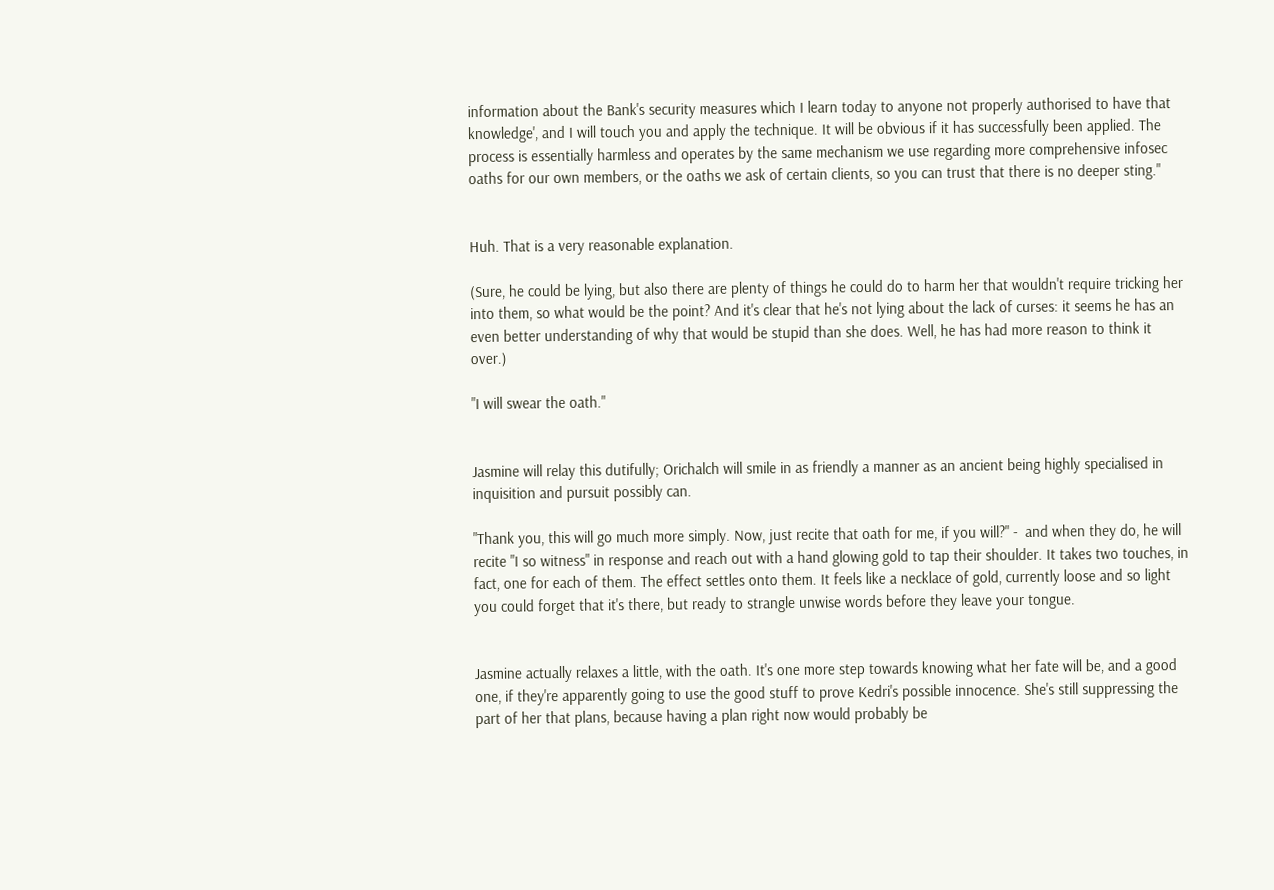information about the Bank's security measures which I learn today to anyone not properly authorised to have that knowledge', and I will touch you and apply the technique. It will be obvious if it has successfully been applied. The process is essentially harmless and operates by the same mechanism we use regarding more comprehensive infosec oaths for our own members, or the oaths we ask of certain clients, so you can trust that there is no deeper sting."


Huh. That is a very reasonable explanation.

(Sure, he could be lying, but also there are plenty of things he could do to harm her that wouldn't require tricking her into them, so what would be the point? And it's clear that he's not lying about the lack of curses: it seems he has an even better understanding of why that would be stupid than she does. Well, he has had more reason to think it over.)

"I will swear the oath."


Jasmine will relay this dutifully; Orichalch will smile in as friendly a manner as an ancient being highly specialised in inquisition and pursuit possibly can.

"Thank you, this will go much more simply. Now, just recite that oath for me, if you will?" -  and when they do, he will recite "I so witness" in response and reach out with a hand glowing gold to tap their shoulder. It takes two touches, in fact, one for each of them. The effect settles onto them. It feels like a necklace of gold, currently loose and so light you could forget that it's there, but ready to strangle unwise words before they leave your tongue.


Jasmine actually relaxes a little, with the oath. It's one more step towards knowing what her fate will be, and a good one, if they're apparently going to use the good stuff to prove Kedri's possible innocence. She's still suppressing the part of her that plans, because having a plan right now would probably be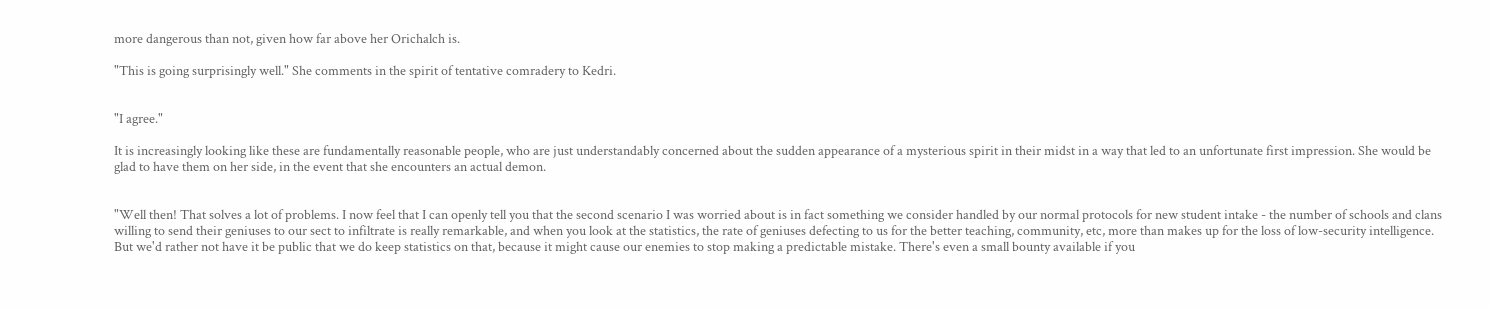more dangerous than not, given how far above her Orichalch is.

"This is going surprisingly well." She comments in the spirit of tentative comradery to Kedri.


"I agree."

It is increasingly looking like these are fundamentally reasonable people, who are just understandably concerned about the sudden appearance of a mysterious spirit in their midst in a way that led to an unfortunate first impression. She would be glad to have them on her side, in the event that she encounters an actual demon.


"Well then! That solves a lot of problems. I now feel that I can openly tell you that the second scenario I was worried about is in fact something we consider handled by our normal protocols for new student intake - the number of schools and clans willing to send their geniuses to our sect to infiltrate is really remarkable, and when you look at the statistics, the rate of geniuses defecting to us for the better teaching, community, etc, more than makes up for the loss of low-security intelligence. But we'd rather not have it be public that we do keep statistics on that, because it might cause our enemies to stop making a predictable mistake. There's even a small bounty available if you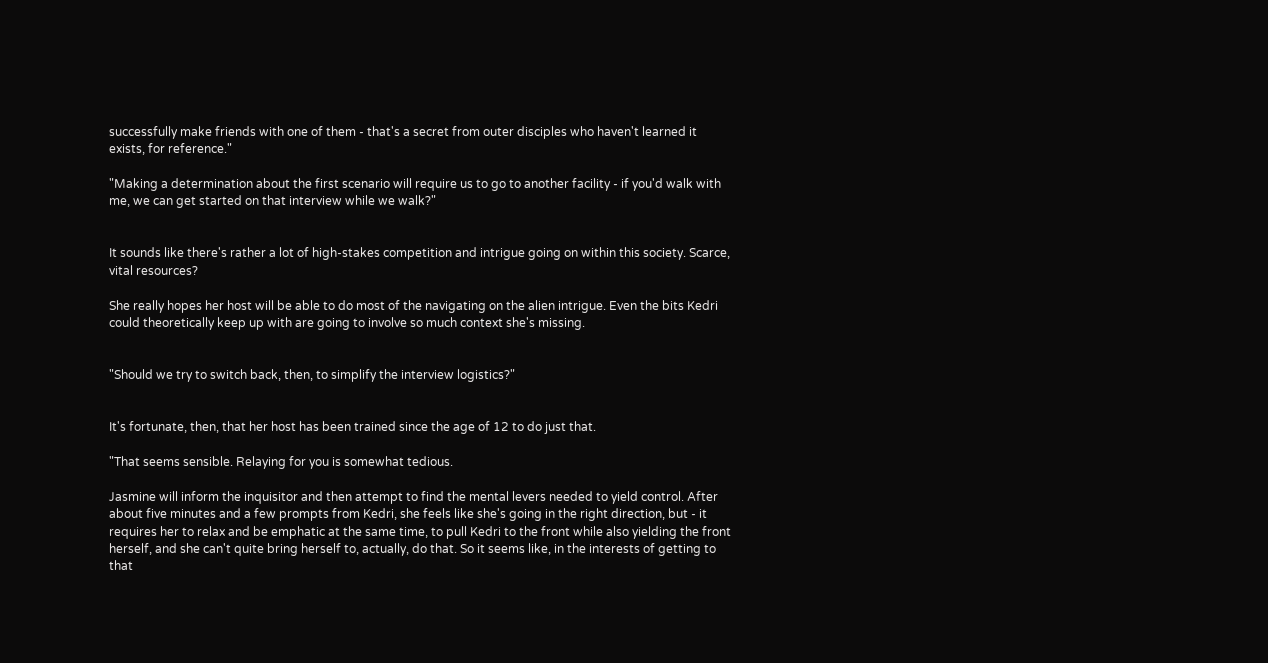successfully make friends with one of them - that's a secret from outer disciples who haven't learned it exists, for reference."

"Making a determination about the first scenario will require us to go to another facility - if you'd walk with me, we can get started on that interview while we walk?"


It sounds like there's rather a lot of high-stakes competition and intrigue going on within this society. Scarce, vital resources?

She really hopes her host will be able to do most of the navigating on the alien intrigue. Even the bits Kedri could theoretically keep up with are going to involve so much context she's missing.


"Should we try to switch back, then, to simplify the interview logistics?"


It's fortunate, then, that her host has been trained since the age of 12 to do just that.

"That seems sensible. Relaying for you is somewhat tedious.

Jasmine will inform the inquisitor and then attempt to find the mental levers needed to yield control. After about five minutes and a few prompts from Kedri, she feels like she's going in the right direction, but - it requires her to relax and be emphatic at the same time, to pull Kedri to the front while also yielding the front herself, and she can't quite bring herself to, actually, do that. So it seems like, in the interests of getting to that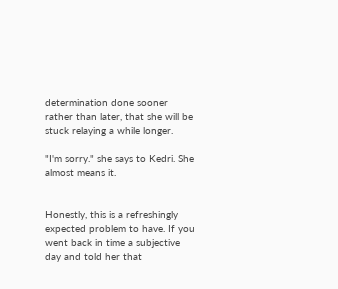determination done sooner rather than later, that she will be stuck relaying a while longer.

"I'm sorry." she says to Kedri. She almost means it.


Honestly, this is a refreshingly expected problem to have. If you went back in time a subjective day and told her that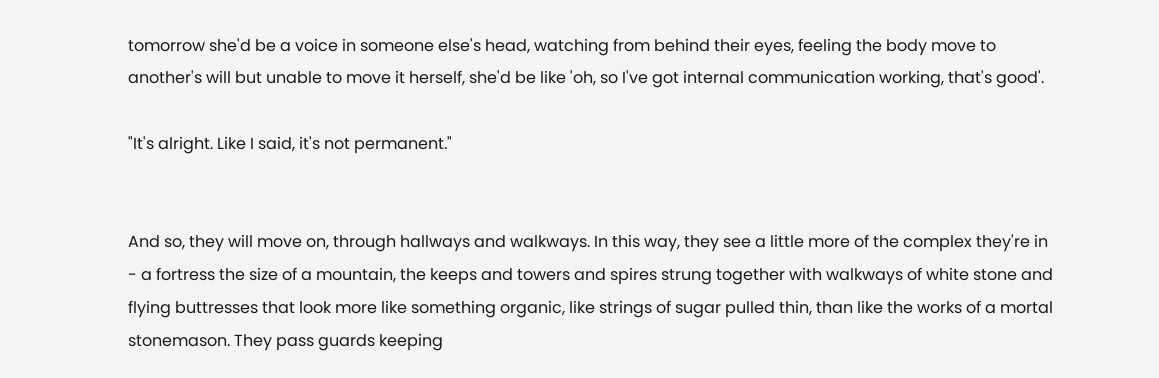tomorrow she'd be a voice in someone else's head, watching from behind their eyes, feeling the body move to another's will but unable to move it herself, she'd be like 'oh, so I've got internal communication working, that's good'.

"It's alright. Like I said, it's not permanent."


And so, they will move on, through hallways and walkways. In this way, they see a little more of the complex they're in - a fortress the size of a mountain, the keeps and towers and spires strung together with walkways of white stone and flying buttresses that look more like something organic, like strings of sugar pulled thin, than like the works of a mortal stonemason. They pass guards keeping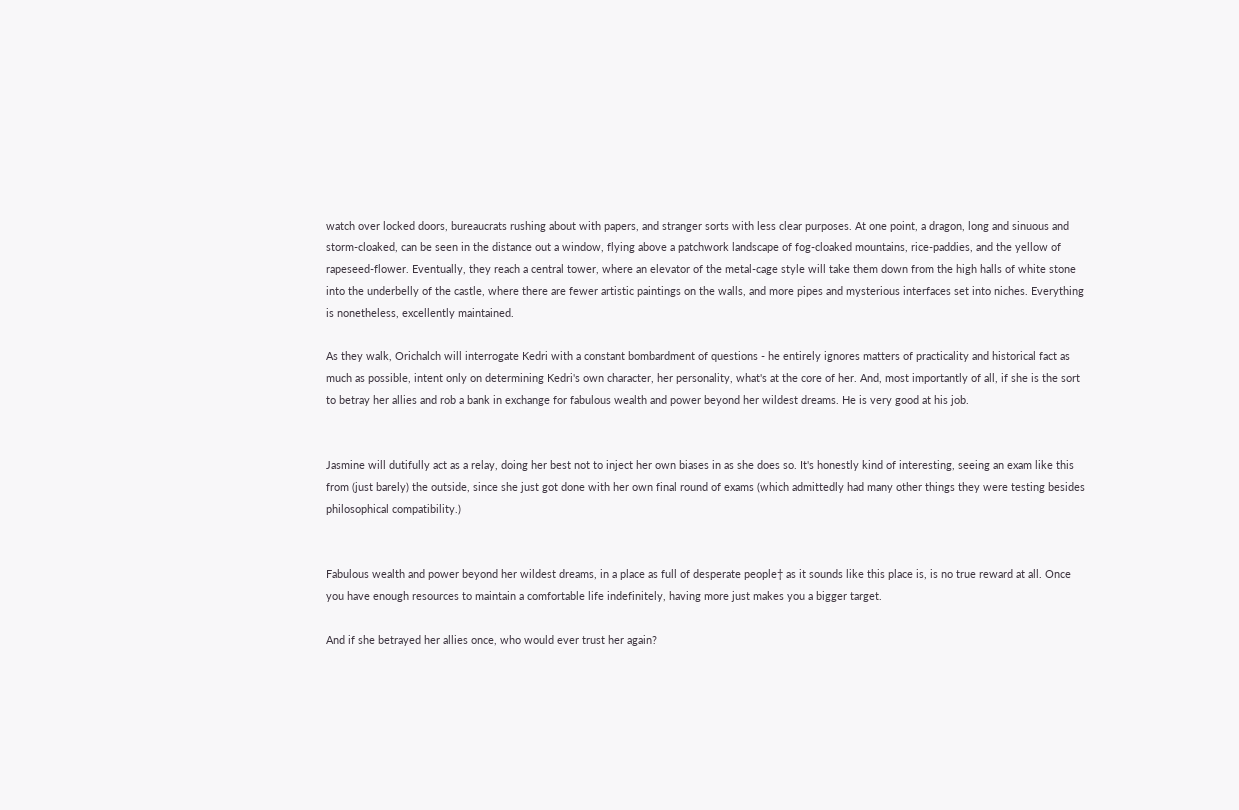watch over locked doors, bureaucrats rushing about with papers, and stranger sorts with less clear purposes. At one point, a dragon, long and sinuous and storm-cloaked, can be seen in the distance out a window, flying above a patchwork landscape of fog-cloaked mountains, rice-paddies, and the yellow of rapeseed-flower. Eventually, they reach a central tower, where an elevator of the metal-cage style will take them down from the high halls of white stone into the underbelly of the castle, where there are fewer artistic paintings on the walls, and more pipes and mysterious interfaces set into niches. Everything is nonetheless, excellently maintained.

As they walk, Orichalch will interrogate Kedri with a constant bombardment of questions - he entirely ignores matters of practicality and historical fact as much as possible, intent only on determining Kedri's own character, her personality, what's at the core of her. And, most importantly of all, if she is the sort to betray her allies and rob a bank in exchange for fabulous wealth and power beyond her wildest dreams. He is very good at his job.


Jasmine will dutifully act as a relay, doing her best not to inject her own biases in as she does so. It's honestly kind of interesting, seeing an exam like this from (just barely) the outside, since she just got done with her own final round of exams (which admittedly had many other things they were testing besides philosophical compatibility.)


Fabulous wealth and power beyond her wildest dreams, in a place as full of desperate people† as it sounds like this place is, is no true reward at all. Once you have enough resources to maintain a comfortable life indefinitely, having more just makes you a bigger target.

And if she betrayed her allies once, who would ever trust her again?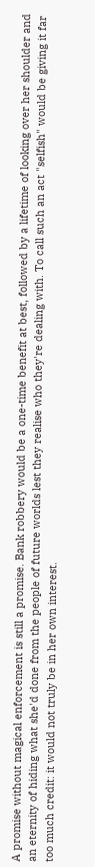A promise without magical enforcement is still a promise. Bank robbery would be a one-time benefit at best, followed by a lifetime of looking over her shoulder and an eternity of hiding what she'd done from the people of future worlds lest they realise who they're dealing with. To call such an act "selfish" would be giving it far too much credit: it would not truly be in her own interest.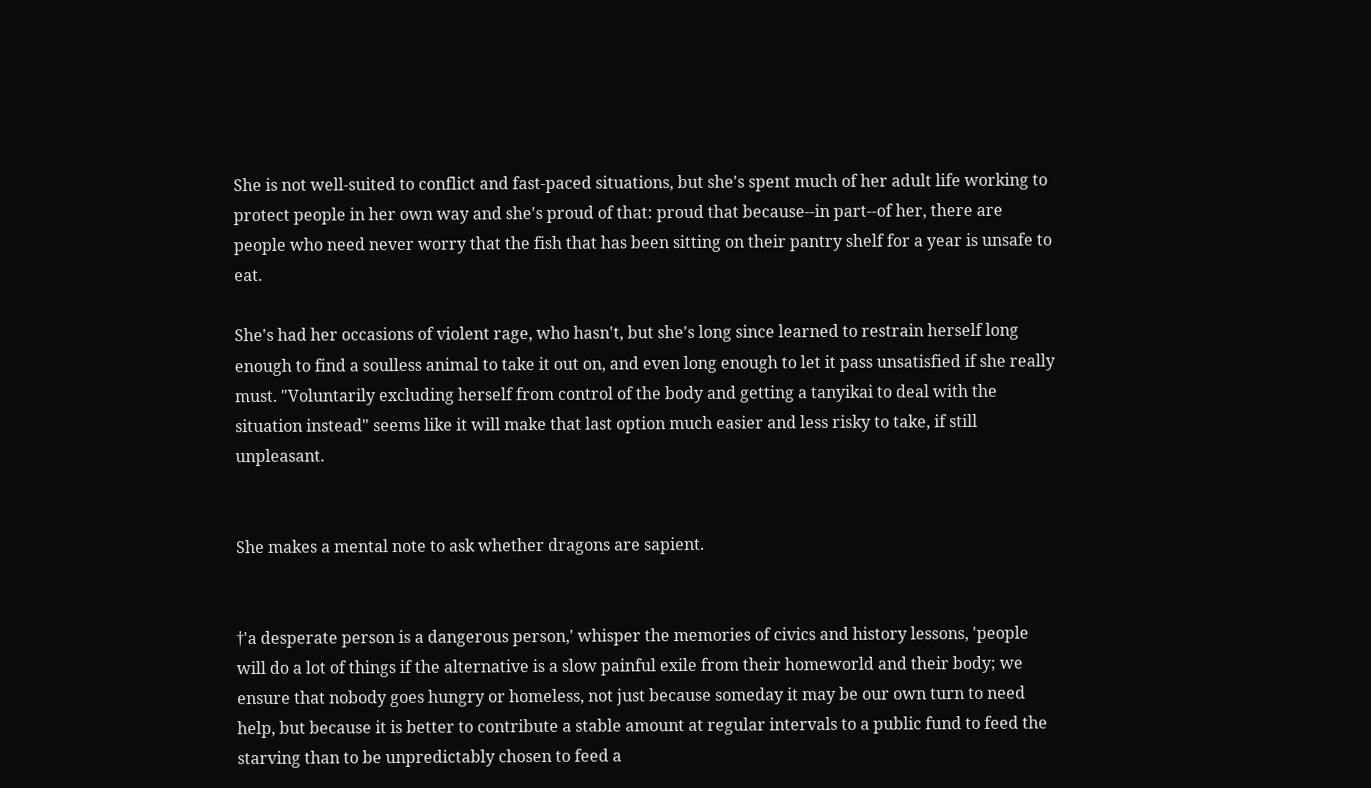She is not well-suited to conflict and fast-paced situations, but she's spent much of her adult life working to protect people in her own way and she's proud of that: proud that because--in part--of her, there are people who need never worry that the fish that has been sitting on their pantry shelf for a year is unsafe to eat.

She's had her occasions of violent rage, who hasn't, but she's long since learned to restrain herself long enough to find a soulless animal to take it out on, and even long enough to let it pass unsatisfied if she really must. "Voluntarily excluding herself from control of the body and getting a tanyikai to deal with the situation instead" seems like it will make that last option much easier and less risky to take, if still unpleasant.


She makes a mental note to ask whether dragons are sapient.


†'a desperate person is a dangerous person,' whisper the memories of civics and history lessons, 'people will do a lot of things if the alternative is a slow painful exile from their homeworld and their body; we ensure that nobody goes hungry or homeless, not just because someday it may be our own turn to need help, but because it is better to contribute a stable amount at regular intervals to a public fund to feed the starving than to be unpredictably chosen to feed a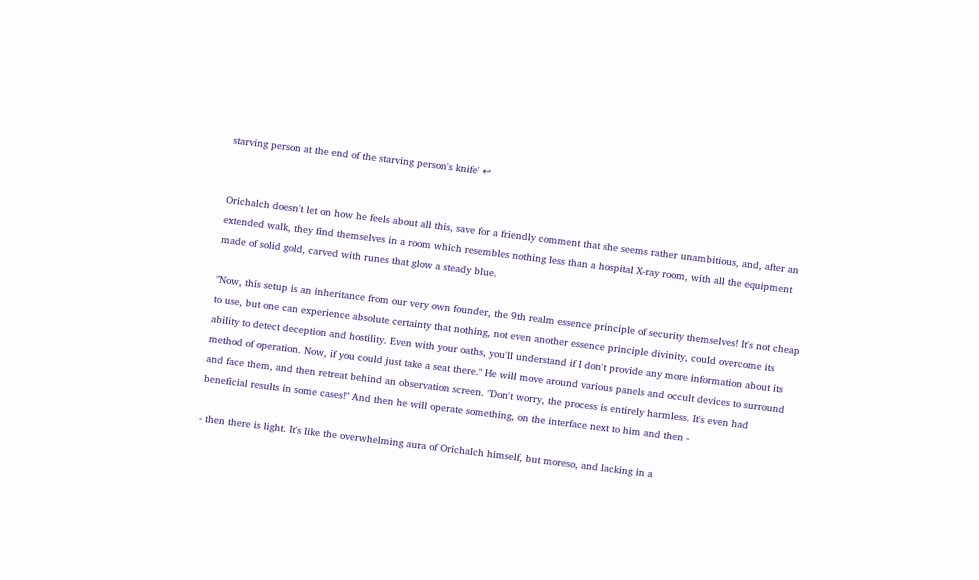starving person at the end of the starving person's knife' ↩


Orichalch doesn't let on how he feels about all this, save for a friendly comment that she seems rather unambitious, and, after an extended walk, they find themselves in a room which resembles nothing less than a hospital X-ray room, with all the equipment made of solid gold, carved with runes that glow a steady blue.

"Now, this setup is an inheritance from our very own founder, the 9th realm essence principle of security themselves! It's not cheap to use, but one can experience absolute certainty that nothing, not even another essence principle divinity, could overcome its ability to detect deception and hostility. Even with your oaths, you'll understand if I don't provide any more information about its method of operation. Now, if you could just take a seat there." He will move around various panels and occult devices to surround and face them, and then retreat behind an observation screen. "Don't worry, the process is entirely harmless. It's even had beneficial results in some cases!" And then he will operate something, on the interface next to him and then -

- then there is light. It's like the overwhelming aura of Orichalch himself, but moreso, and lacking in a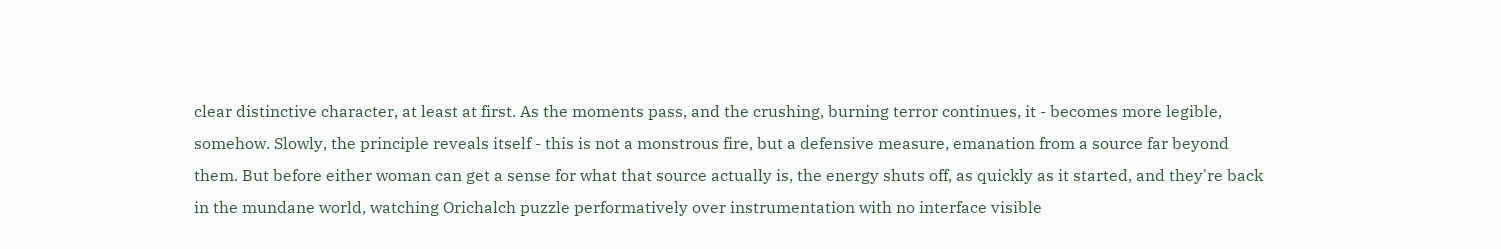clear distinctive character, at least at first. As the moments pass, and the crushing, burning terror continues, it - becomes more legible, somehow. Slowly, the principle reveals itself - this is not a monstrous fire, but a defensive measure, emanation from a source far beyond them. But before either woman can get a sense for what that source actually is, the energy shuts off, as quickly as it started, and they're back in the mundane world, watching Orichalch puzzle performatively over instrumentation with no interface visible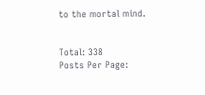to the mortal mind.


Total: 338
Posts Per Page: